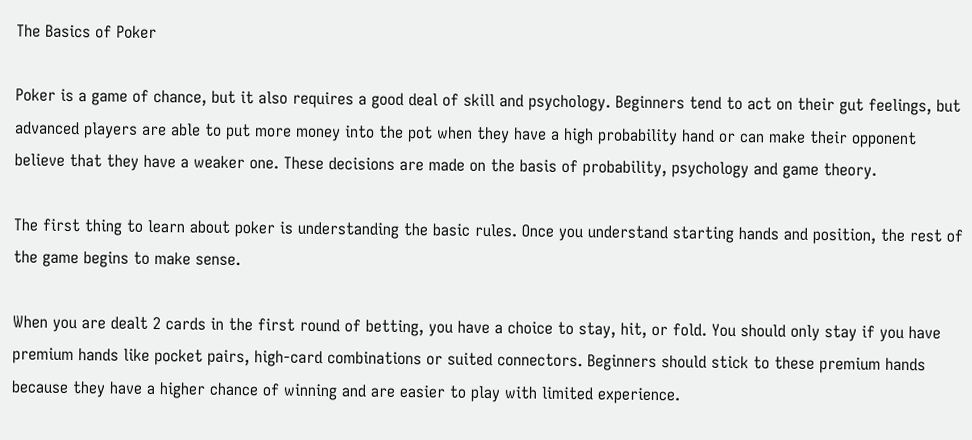The Basics of Poker

Poker is a game of chance, but it also requires a good deal of skill and psychology. Beginners tend to act on their gut feelings, but advanced players are able to put more money into the pot when they have a high probability hand or can make their opponent believe that they have a weaker one. These decisions are made on the basis of probability, psychology and game theory.

The first thing to learn about poker is understanding the basic rules. Once you understand starting hands and position, the rest of the game begins to make sense.

When you are dealt 2 cards in the first round of betting, you have a choice to stay, hit, or fold. You should only stay if you have premium hands like pocket pairs, high-card combinations or suited connectors. Beginners should stick to these premium hands because they have a higher chance of winning and are easier to play with limited experience.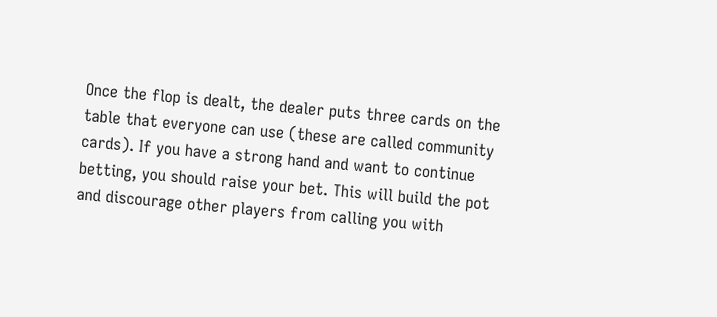Once the flop is dealt, the dealer puts three cards on the table that everyone can use (these are called community cards). If you have a strong hand and want to continue betting, you should raise your bet. This will build the pot and discourage other players from calling you with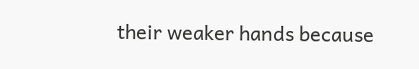their weaker hands because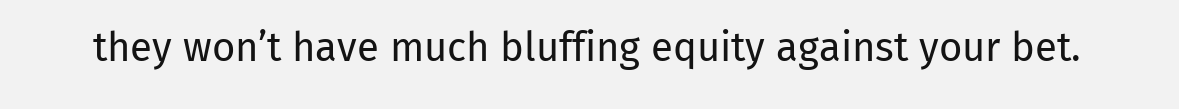they won’t have much bluffing equity against your bet.